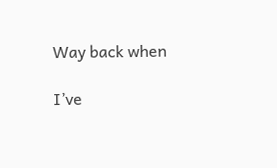Way back when

I’ve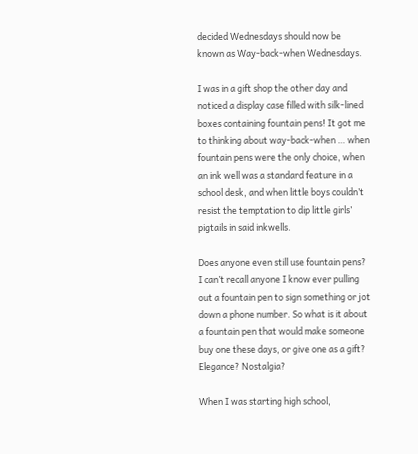decided Wednesdays should now be known as Way-back-when Wednesdays.

I was in a gift shop the other day and noticed a display case filled with silk-lined boxes containing fountain pens! It got me to thinking about way-back-when … when fountain pens were the only choice, when an ink well was a standard feature in a school desk, and when little boys couldn’t resist the temptation to dip little girls’ pigtails in said inkwells.

Does anyone even still use fountain pens? I can’t recall anyone I know ever pulling out a fountain pen to sign something or jot down a phone number. So what is it about a fountain pen that would make someone buy one these days, or give one as a gift? Elegance? Nostalgia?

When I was starting high school,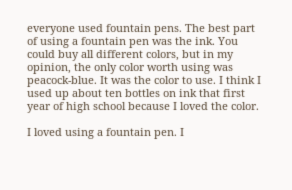everyone used fountain pens. The best part of using a fountain pen was the ink. You could buy all different colors, but in my opinion, the only color worth using was peacock-blue. It was the color to use. I think I used up about ten bottles on ink that first year of high school because I loved the color.

I loved using a fountain pen. I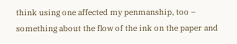think using one affected my penmanship, too – something about the flow of the ink on the paper and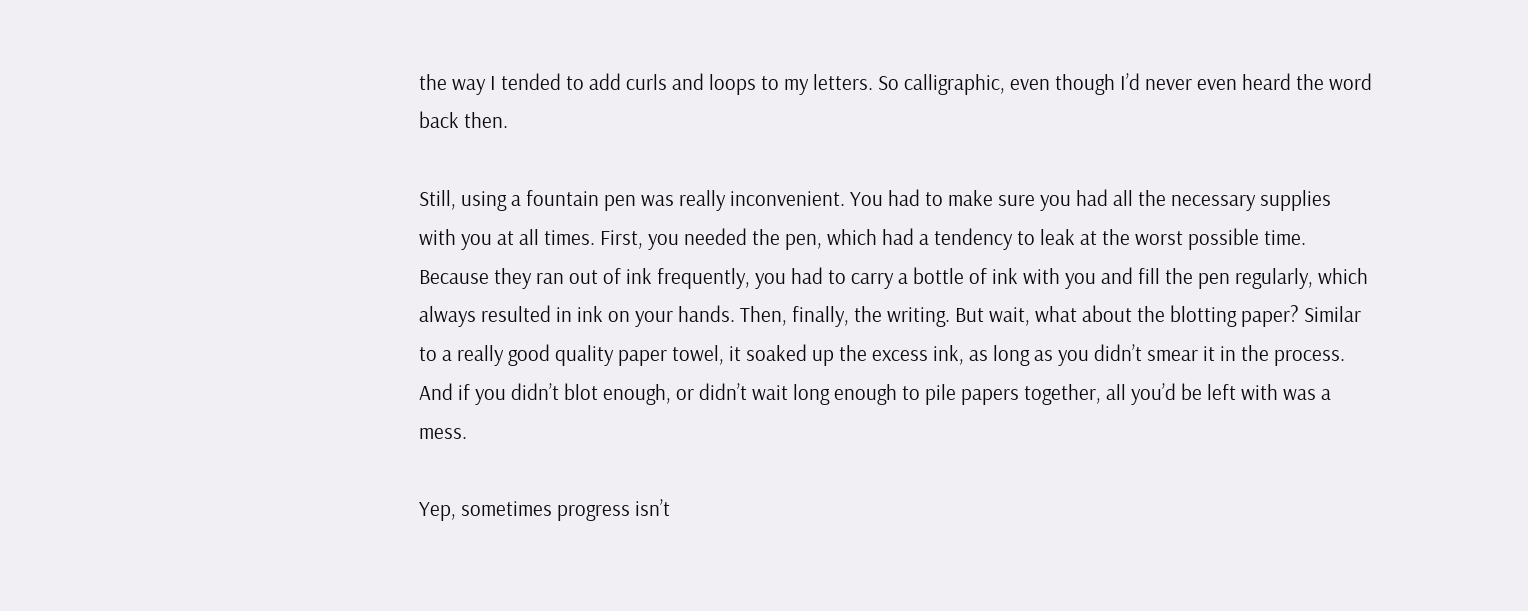the way I tended to add curls and loops to my letters. So calligraphic, even though I’d never even heard the word back then.

Still, using a fountain pen was really inconvenient. You had to make sure you had all the necessary supplies with you at all times. First, you needed the pen, which had a tendency to leak at the worst possible time. Because they ran out of ink frequently, you had to carry a bottle of ink with you and fill the pen regularly, which always resulted in ink on your hands. Then, finally, the writing. But wait, what about the blotting paper? Similar to a really good quality paper towel, it soaked up the excess ink, as long as you didn’t smear it in the process. And if you didn’t blot enough, or didn’t wait long enough to pile papers together, all you’d be left with was a mess.

Yep, sometimes progress isn’t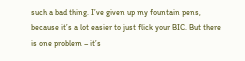such a bad thing. I’ve given up my fountain pens, because it’s a lot easier to just flick your BIC. But there is one problem – it’s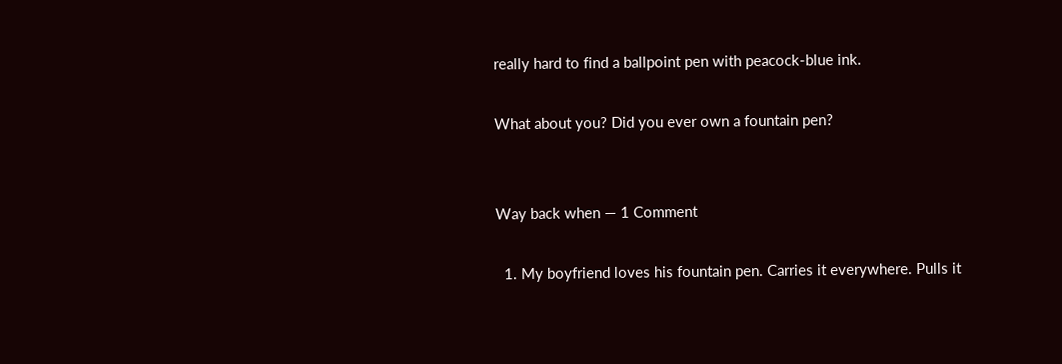really hard to find a ballpoint pen with peacock-blue ink.

What about you? Did you ever own a fountain pen?


Way back when — 1 Comment

  1. My boyfriend loves his fountain pen. Carries it everywhere. Pulls it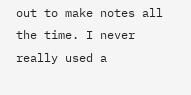out to make notes all the time. I never really used a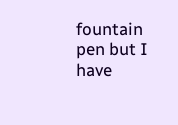fountain pen but I have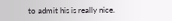to admit his is really nice.